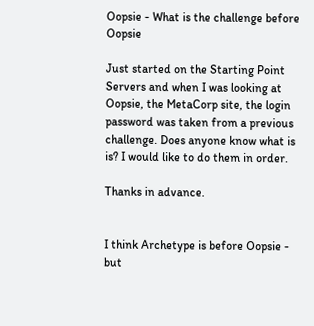Oopsie - What is the challenge before Oopsie

Just started on the Starting Point Servers and when I was looking at Oopsie, the MetaCorp site, the login password was taken from a previous challenge. Does anyone know what is is? I would like to do them in order.

Thanks in advance.


I think Archetype is before Oopsie - but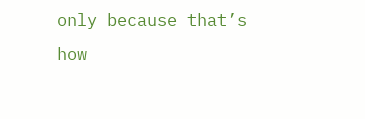only because that’s how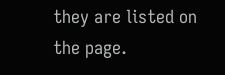they are listed on the page.